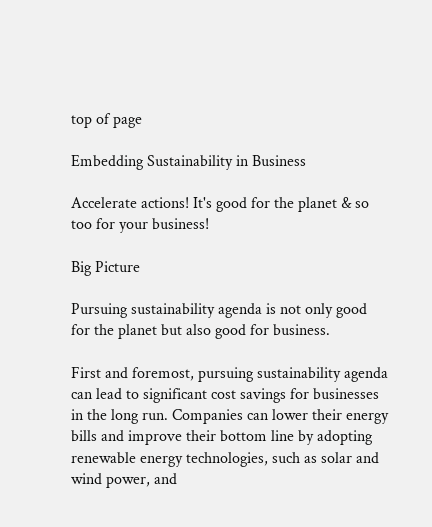top of page

Embedding Sustainability in Business

Accelerate actions! It's good for the planet & so too for your business!

Big Picture

Pursuing sustainability agenda is not only good for the planet but also good for business.

First and foremost, pursuing sustainability agenda can lead to significant cost savings for businesses in the long run. Companies can lower their energy bills and improve their bottom line by adopting renewable energy technologies, such as solar and wind power, and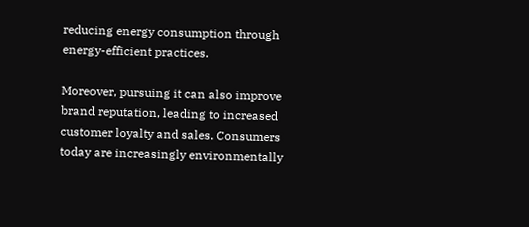reducing energy consumption through energy-efficient practices.

Moreover, pursuing it can also improve brand reputation, leading to increased customer loyalty and sales. Consumers today are increasingly environmentally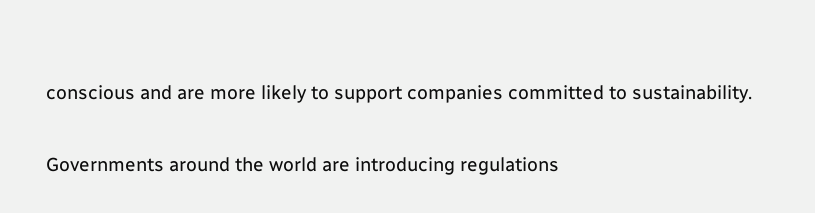conscious and are more likely to support companies committed to sustainability.

Governments around the world are introducing regulations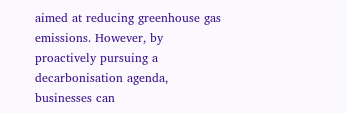aimed at reducing greenhouse gas emissions. However, by proactively pursuing a decarbonisation agenda, businesses can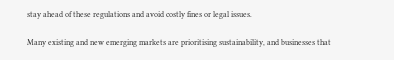stay ahead of these regulations and avoid costly fines or legal issues.

Many existing and new emerging markets are prioritising sustainability, and businesses that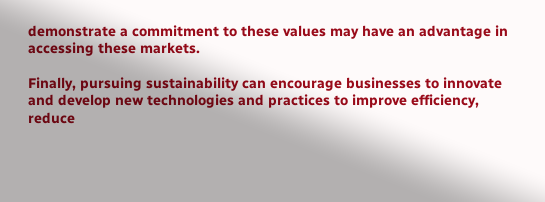demonstrate a commitment to these values may have an advantage in accessing these markets.

Finally, pursuing sustainability can encourage businesses to innovate and develop new technologies and practices to improve efficiency, reduce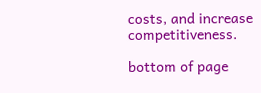costs, and increase competitiveness.

bottom of page